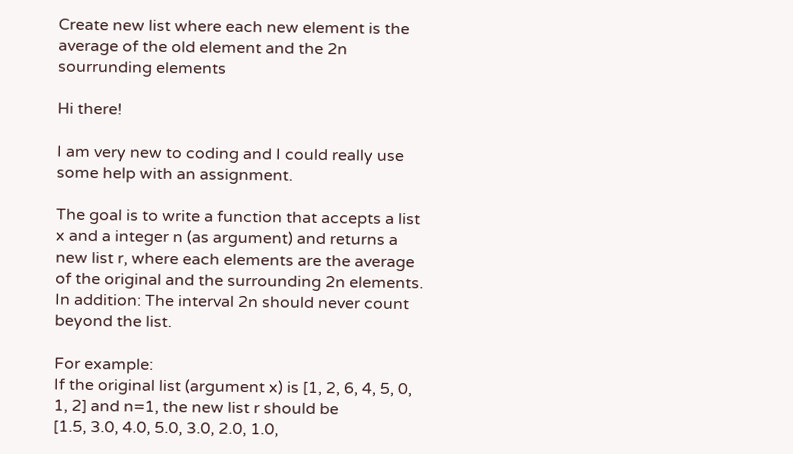Create new list where each new element is the average of the old element and the 2n sourrunding elements

Hi there!

I am very new to coding and I could really use some help with an assignment.

The goal is to write a function that accepts a list x and a integer n (as argument) and returns a new list r, where each elements are the average of the original and the surrounding 2n elements.
In addition: The interval 2n should never count beyond the list.

For example:
If the original list (argument x) is [1, 2, 6, 4, 5, 0, 1, 2] and n=1, the new list r should be
[1.5, 3.0, 4.0, 5.0, 3.0, 2.0, 1.0,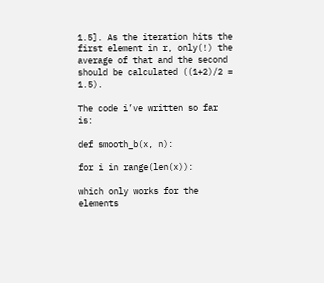1.5]. As the iteration hits the first element in r, only(!) the average of that and the second should be calculated ((1+2)/2 = 1.5).

The code i’ve written so far is:

def smooth_b(x, n):

for i in range(len(x)):

which only works for the elements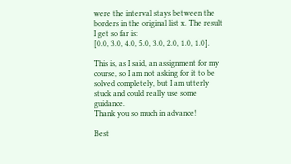were the interval stays between the borders in the original list x. The result I get so far is:
[0.0, 3.0, 4.0, 5.0, 3.0, 2.0, 1.0, 1.0].

This is, as I said, an assignment for my course, so I am not asking for it to be solved completely, but I am utterly stuck and could really use some guidance.
Thank you so much in advance!

Best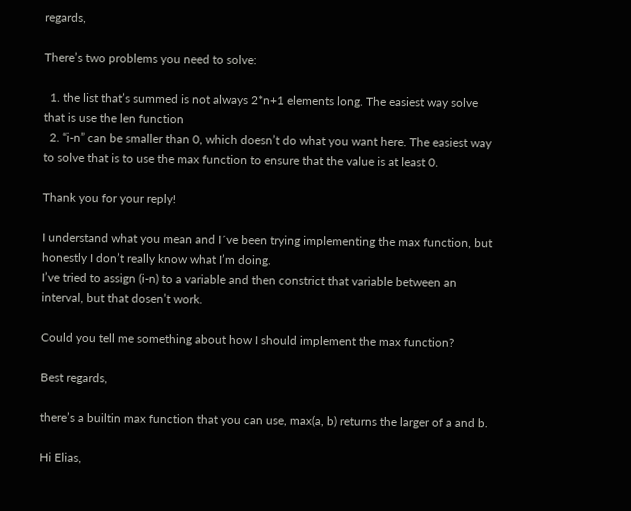regards,

There’s two problems you need to solve:

  1. the list that’s summed is not always 2*n+1 elements long. The easiest way solve that is use the len function
  2. “i-n” can be smaller than 0, which doesn’t do what you want here. The easiest way to solve that is to use the max function to ensure that the value is at least 0.

Thank you for your reply!

I understand what you mean and I´ve been trying implementing the max function, but honestly I don’t really know what I’m doing.
I’ve tried to assign (i-n) to a variable and then constrict that variable between an interval, but that dosen’t work.

Could you tell me something about how I should implement the max function?

Best regards,

there’s a builtin max function that you can use, max(a, b) returns the larger of a and b.

Hi Elias,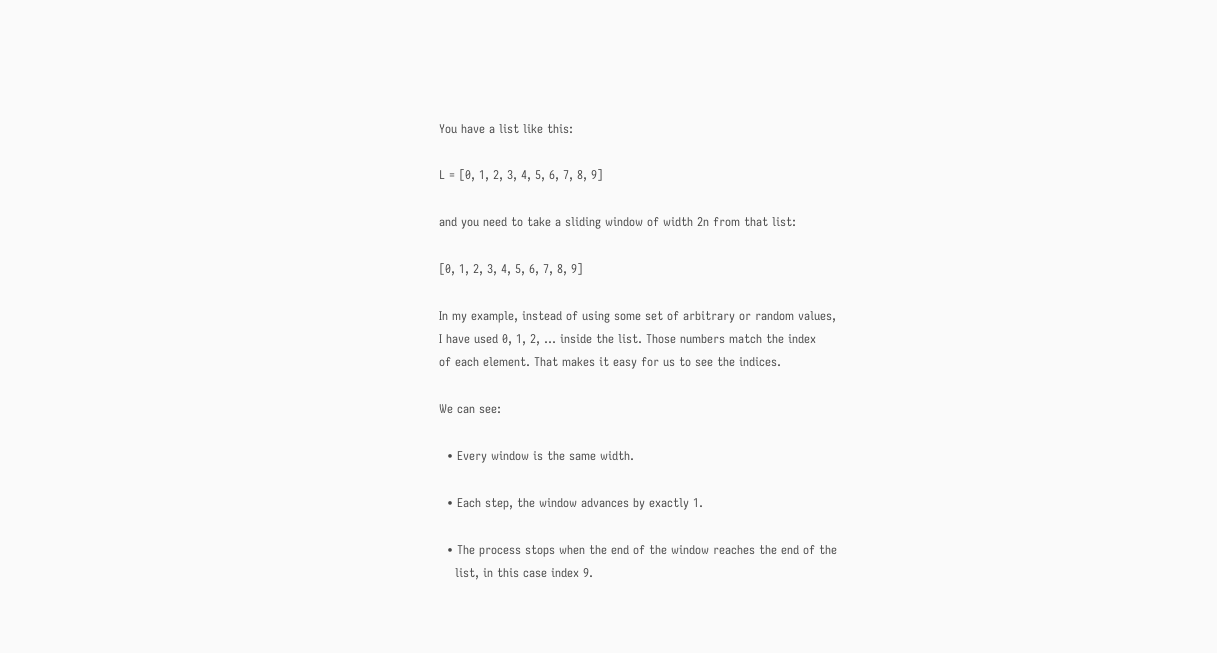You have a list like this:

L = [0, 1, 2, 3, 4, 5, 6, 7, 8, 9]

and you need to take a sliding window of width 2n from that list:

[0, 1, 2, 3, 4, 5, 6, 7, 8, 9]

In my example, instead of using some set of arbitrary or random values,
I have used 0, 1, 2, … inside the list. Those numbers match the index
of each element. That makes it easy for us to see the indices.

We can see:

  • Every window is the same width.

  • Each step, the window advances by exactly 1.

  • The process stops when the end of the window reaches the end of the
    list, in this case index 9.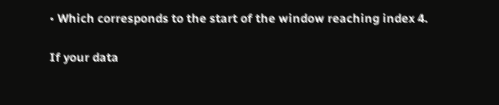• Which corresponds to the start of the window reaching index 4.

If your data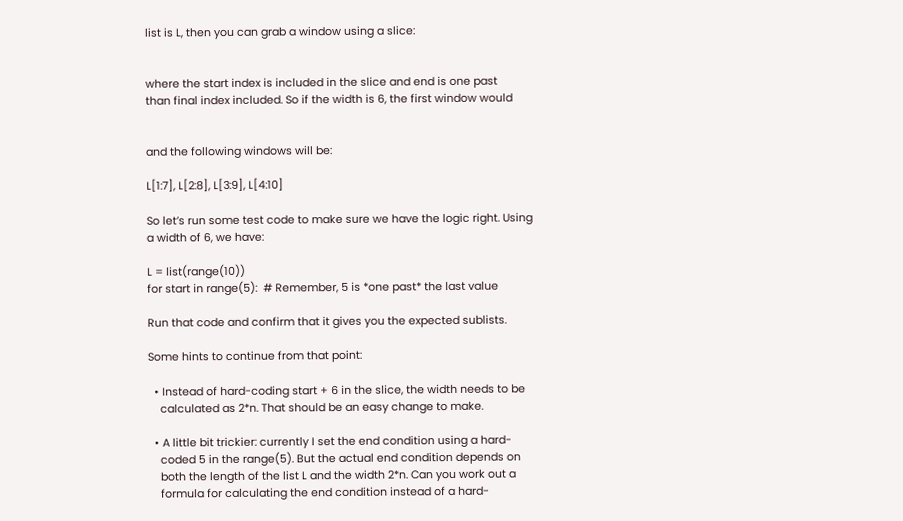list is L, then you can grab a window using a slice:


where the start index is included in the slice and end is one past
than final index included. So if the width is 6, the first window would


and the following windows will be:

L[1:7], L[2:8], L[3:9], L[4:10]

So let’s run some test code to make sure we have the logic right. Using
a width of 6, we have:

L = list(range(10))
for start in range(5):  # Remember, 5 is *one past* the last value

Run that code and confirm that it gives you the expected sublists.

Some hints to continue from that point:

  • Instead of hard-coding start + 6 in the slice, the width needs to be
    calculated as 2*n. That should be an easy change to make.

  • A little bit trickier: currently I set the end condition using a hard-
    coded 5 in the range(5). But the actual end condition depends on
    both the length of the list L and the width 2*n. Can you work out a
    formula for calculating the end condition instead of a hard-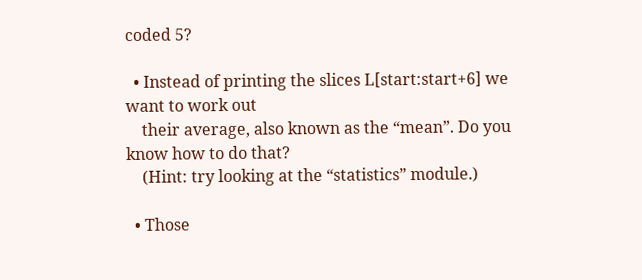coded 5?

  • Instead of printing the slices L[start:start+6] we want to work out
    their average, also known as the “mean”. Do you know how to do that?
    (Hint: try looking at the “statistics” module.)

  • Those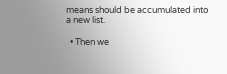means should be accumulated into a new list.

  • Then we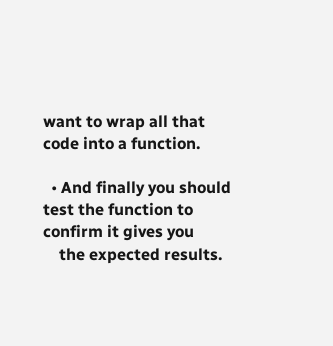want to wrap all that code into a function.

  • And finally you should test the function to confirm it gives you
    the expected results.